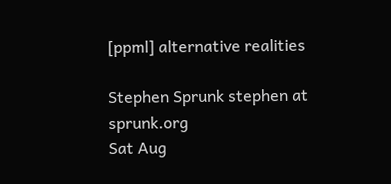[ppml] alternative realities

Stephen Sprunk stephen at sprunk.org
Sat Aug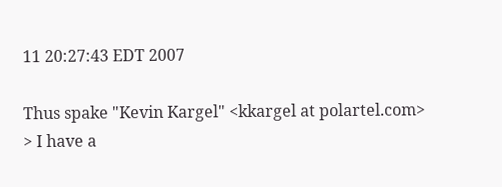11 20:27:43 EDT 2007

Thus spake "Kevin Kargel" <kkargel at polartel.com>
> I have a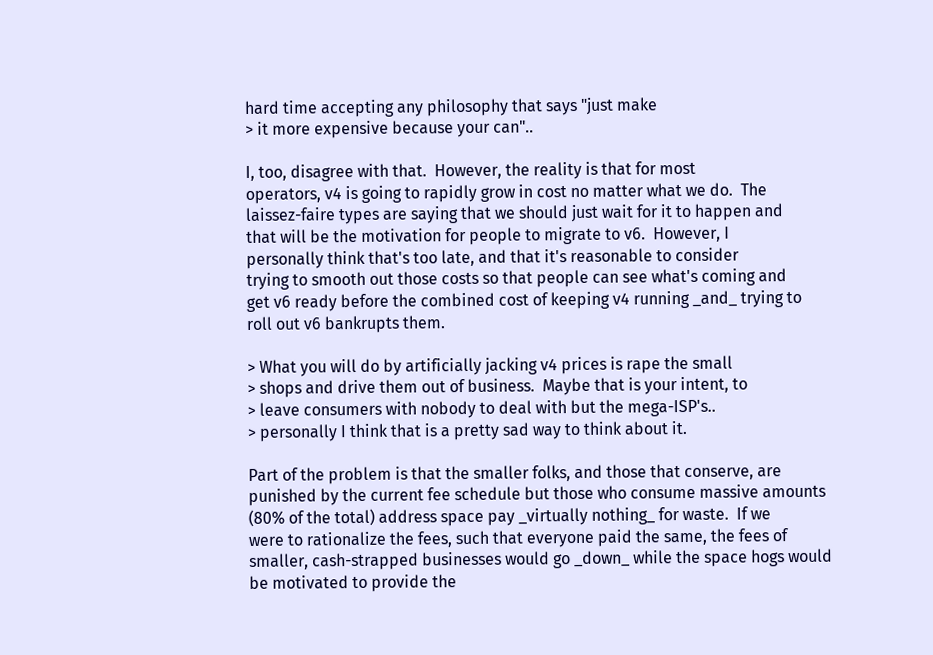hard time accepting any philosophy that says "just make
> it more expensive because your can"..

I, too, disagree with that.  However, the reality is that for most
operators, v4 is going to rapidly grow in cost no matter what we do.  The
laissez-faire types are saying that we should just wait for it to happen and
that will be the motivation for people to migrate to v6.  However, I
personally think that's too late, and that it's reasonable to consider
trying to smooth out those costs so that people can see what's coming and
get v6 ready before the combined cost of keeping v4 running _and_ trying to
roll out v6 bankrupts them.

> What you will do by artificially jacking v4 prices is rape the small
> shops and drive them out of business.  Maybe that is your intent, to
> leave consumers with nobody to deal with but the mega-ISP's..
> personally I think that is a pretty sad way to think about it.

Part of the problem is that the smaller folks, and those that conserve, are
punished by the current fee schedule but those who consume massive amounts
(80% of the total) address space pay _virtually nothing_ for waste.  If we
were to rationalize the fees, such that everyone paid the same, the fees of
smaller, cash-strapped businesses would go _down_ while the space hogs would
be motivated to provide the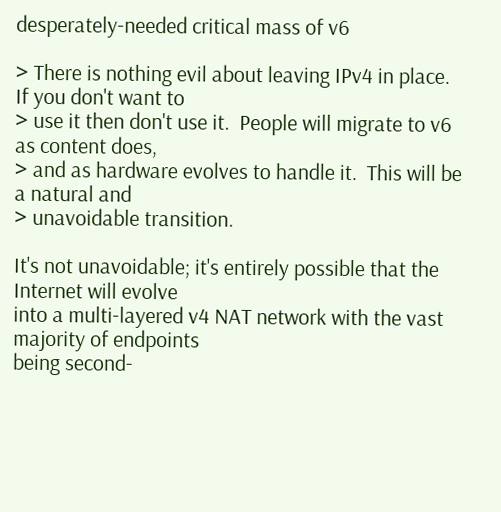desperately-needed critical mass of v6

> There is nothing evil about leaving IPv4 in place.  If you don't want to
> use it then don't use it.  People will migrate to v6 as content does,
> and as hardware evolves to handle it.  This will be a natural and
> unavoidable transition.

It's not unavoidable; it's entirely possible that the Internet will evolve
into a multi-layered v4 NAT network with the vast majority of endpoints
being second-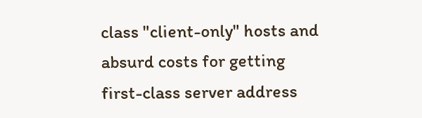class "client-only" hosts and absurd costs for getting
first-class server address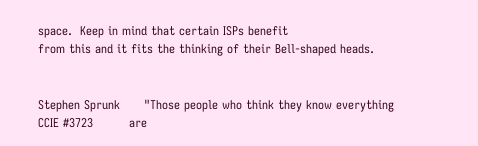space.  Keep in mind that certain ISPs benefit
from this and it fits the thinking of their Bell-shaped heads.


Stephen Sprunk      "Those people who think they know everything
CCIE #3723         are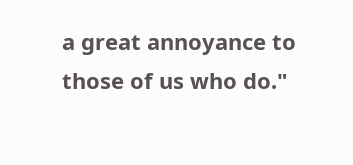a great annoyance to those of us who do."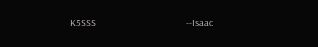K5SSS                                             --Isaac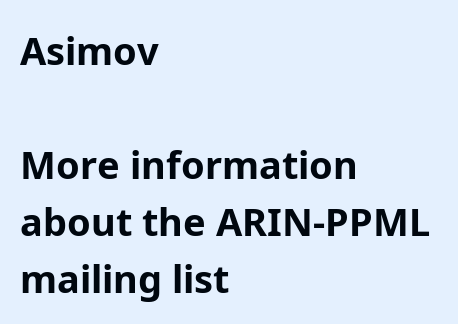Asimov

More information about the ARIN-PPML mailing list